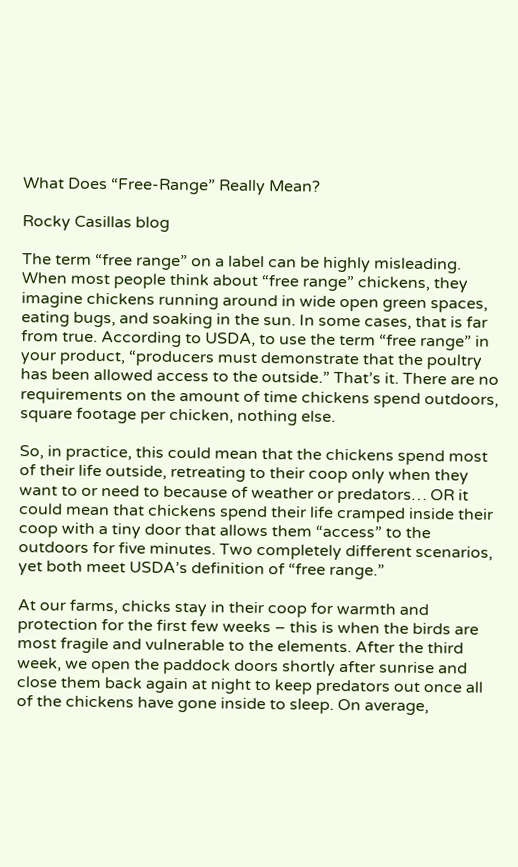What Does “Free-Range” Really Mean?

Rocky Casillas blog

The term “free range” on a label can be highly misleading. When most people think about “free range” chickens, they imagine chickens running around in wide open green spaces, eating bugs, and soaking in the sun. In some cases, that is far from true. According to USDA, to use the term “free range” in your product, “producers must demonstrate that the poultry has been allowed access to the outside.” That’s it. There are no requirements on the amount of time chickens spend outdoors, square footage per chicken, nothing else.

So, in practice, this could mean that the chickens spend most of their life outside, retreating to their coop only when they want to or need to because of weather or predators… OR it could mean that chickens spend their life cramped inside their coop with a tiny door that allows them “access” to the outdoors for five minutes. Two completely different scenarios, yet both meet USDA’s definition of “free range.”

At our farms, chicks stay in their coop for warmth and protection for the first few weeks – this is when the birds are most fragile and vulnerable to the elements. After the third week, we open the paddock doors shortly after sunrise and close them back again at night to keep predators out once all of the chickens have gone inside to sleep. On average,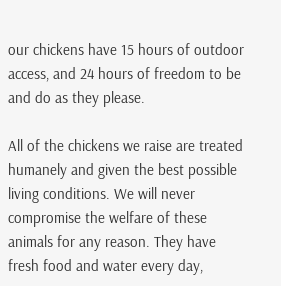our chickens have 15 hours of outdoor access, and 24 hours of freedom to be and do as they please.

All of the chickens we raise are treated humanely and given the best possible living conditions. We will never compromise the welfare of these animals for any reason. They have fresh food and water every day,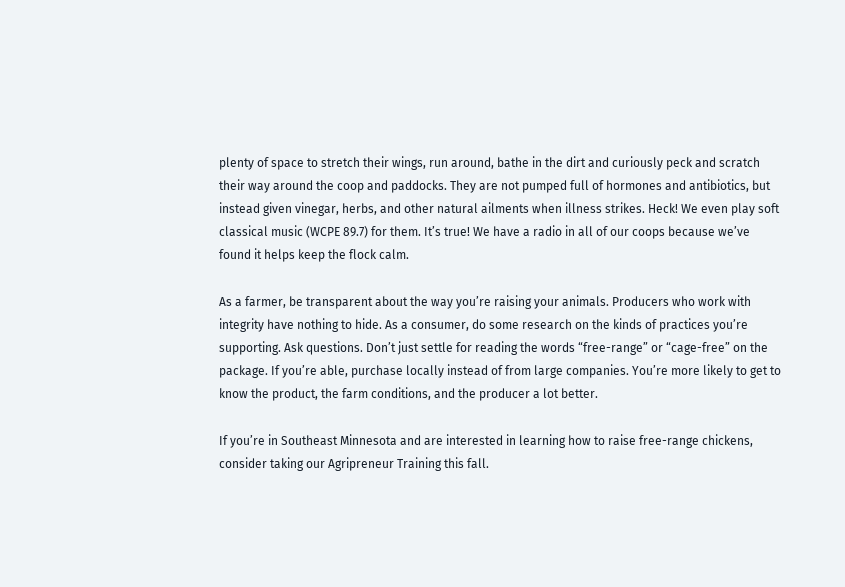plenty of space to stretch their wings, run around, bathe in the dirt and curiously peck and scratch their way around the coop and paddocks. They are not pumped full of hormones and antibiotics, but instead given vinegar, herbs, and other natural ailments when illness strikes. Heck! We even play soft classical music (WCPE 89.7) for them. It’s true! We have a radio in all of our coops because we’ve found it helps keep the flock calm.

As a farmer, be transparent about the way you’re raising your animals. Producers who work with integrity have nothing to hide. As a consumer, do some research on the kinds of practices you’re supporting. Ask questions. Don’t just settle for reading the words “free-range” or “cage-free” on the package. If you’re able, purchase locally instead of from large companies. You’re more likely to get to know the product, the farm conditions, and the producer a lot better.

If you’re in Southeast Minnesota and are interested in learning how to raise free-range chickens, consider taking our Agripreneur Training this fall.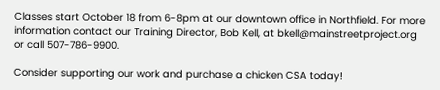Classes start October 18 from 6-8pm at our downtown office in Northfield. For more information contact our Training Director, Bob Kell, at bkell@mainstreetproject.org or call 507-786-9900.

Consider supporting our work and purchase a chicken CSA today!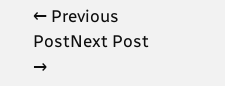← Previous PostNext Post →